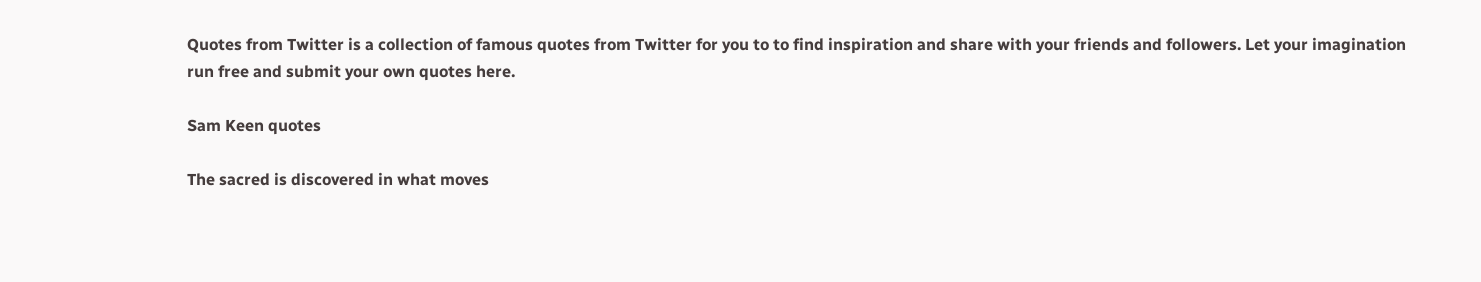Quotes from Twitter is a collection of famous quotes from Twitter for you to to find inspiration and share with your friends and followers. Let your imagination run free and submit your own quotes here.

Sam Keen quotes

The sacred is discovered in what moves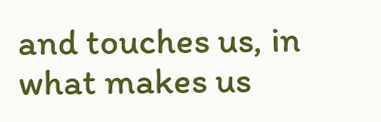and touches us, in what makes us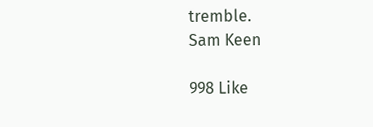tremble.
Sam Keen

998 Like